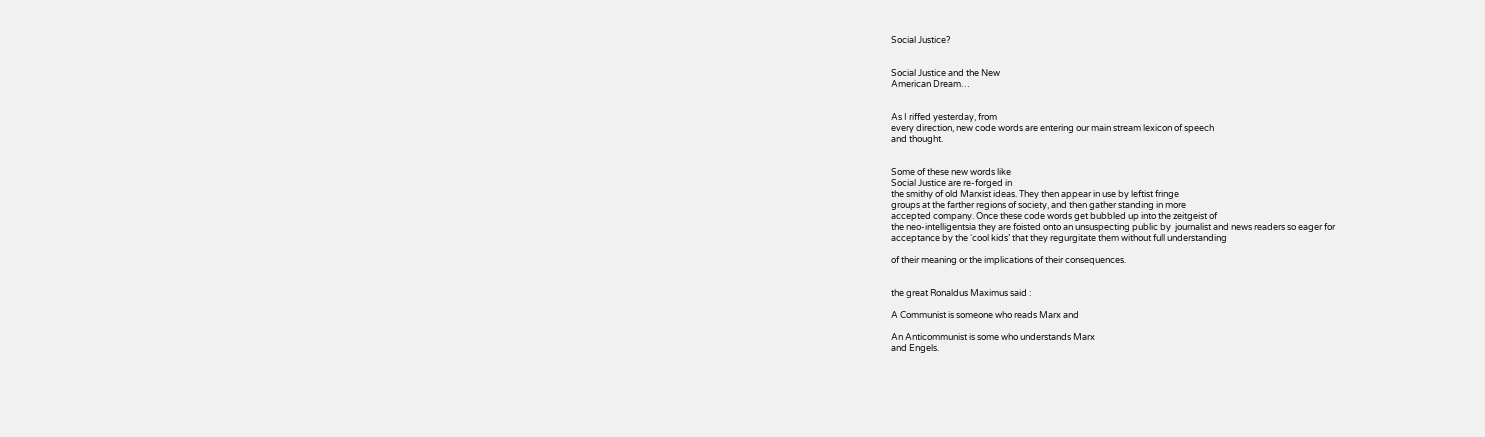Social Justice?


Social Justice and the New
American Dream…


As I riffed yesterday, from
every direction, new code words are entering our main stream lexicon of speech
and thought.


Some of these new words like
Social Justice are re-forged in
the smithy of old Marxist ideas. They then appear in use by leftist fringe
groups at the farther regions of society, and then gather standing in more
accepted company. Once these code words get bubbled up into the zeitgeist of
the neo-intelligentsia they are foisted onto an unsuspecting public by  journalist and news readers so eager for
acceptance by the ‘cool kids’ that they regurgitate them without full understanding

of their meaning or the implications of their consequences.


the great Ronaldus Maximus said :

A Communist is someone who reads Marx and

An Anticommunist is some who understands Marx
and Engels.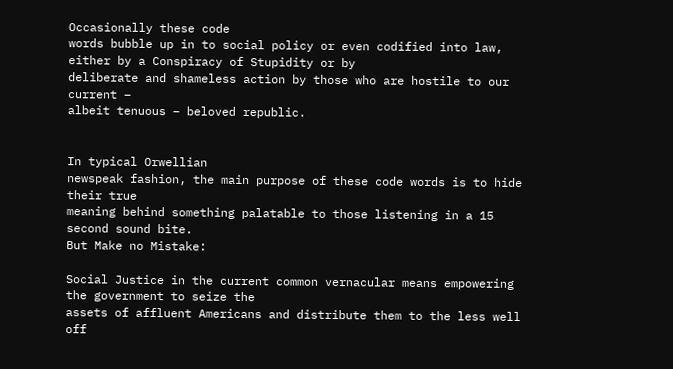Occasionally these code
words bubble up in to social policy or even codified into law, either by a Conspiracy of Stupidity or by
deliberate and shameless action by those who are hostile to our current –
albeit tenuous – beloved republic.


In typical Orwellian
newspeak fashion, the main purpose of these code words is to hide their true
meaning behind something palatable to those listening in a 15 second sound bite.
But Make no Mistake:

Social Justice in the current common vernacular means empowering the government to seize the
assets of affluent Americans and distribute them to the less well off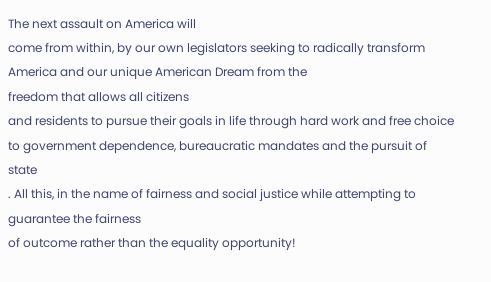The next assault on America will
come from within, by our own legislators seeking to radically transform
America and our unique American Dream from the
freedom that allows all citizens
and residents to pursue their goals in life through hard work and free choice
to government dependence, bureaucratic mandates and the pursuit of state
. All this, in the name of fairness and social justice while attempting to guarantee the fairness
of outcome rather than the equality opportunity!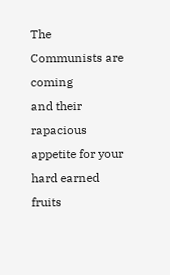The Communists are coming
and their rapacious appetite for your hard earned fruits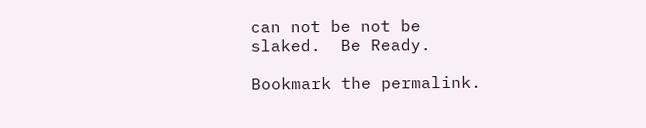can not be not be
slaked.  Be Ready.

Bookmark the permalink.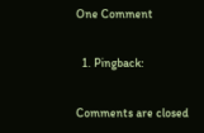One Comment

  1. Pingback:

Comments are closed